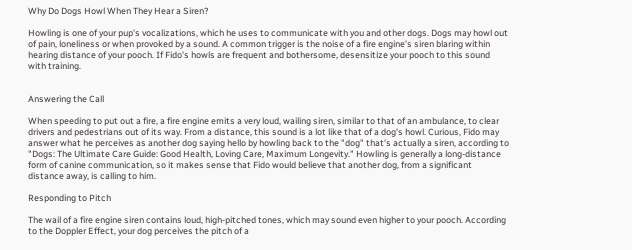Why Do Dogs Howl When They Hear a Siren?

Howling is one of your pup's vocalizations, which he uses to communicate with you and other dogs. Dogs may howl out of pain, loneliness or when provoked by a sound. A common trigger is the noise of a fire engine's siren blaring within hearing distance of your pooch. If Fido's howls are frequent and bothersome, desensitize your pooch to this sound with training.


Answering the Call

When speeding to put out a fire, a fire engine emits a very loud, wailing siren, similar to that of an ambulance, to clear drivers and pedestrians out of its way. From a distance, this sound is a lot like that of a dog's howl. Curious, Fido may answer what he perceives as another dog saying hello by howling back to the "dog" that's actually a siren, according to "Dogs: The Ultimate Care Guide: Good Health, Loving Care, Maximum Longevity." Howling is generally a long-distance form of canine communication, so it makes sense that Fido would believe that another dog, from a significant distance away, is calling to him.

Responding to Pitch

The wail of a fire engine siren contains loud, high-pitched tones, which may sound even higher to your pooch. According to the Doppler Effect, your dog perceives the pitch of a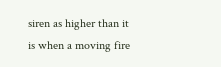siren as higher than it is when a moving fire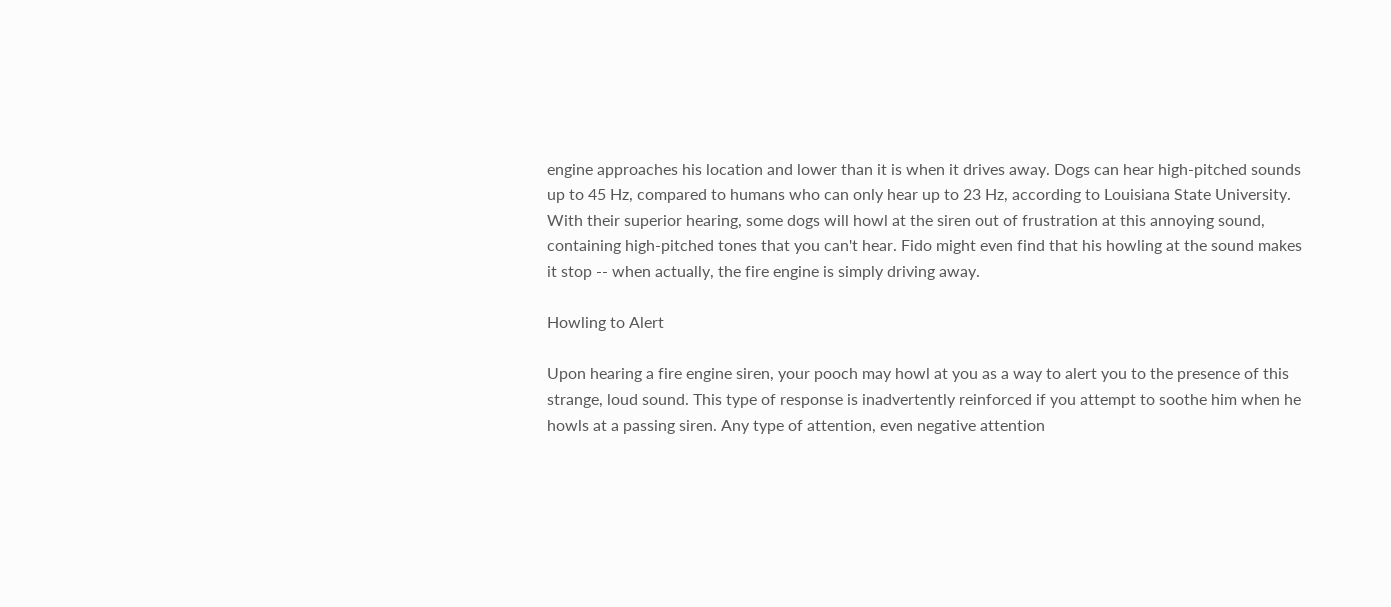engine approaches his location and lower than it is when it drives away. Dogs can hear high-pitched sounds up to 45 Hz, compared to humans who can only hear up to 23 Hz, according to Louisiana State University. With their superior hearing, some dogs will howl at the siren out of frustration at this annoying sound, containing high-pitched tones that you can't hear. Fido might even find that his howling at the sound makes it stop -- when actually, the fire engine is simply driving away.

Howling to Alert

Upon hearing a fire engine siren, your pooch may howl at you as a way to alert you to the presence of this strange, loud sound. This type of response is inadvertently reinforced if you attempt to soothe him when he howls at a passing siren. Any type of attention, even negative attention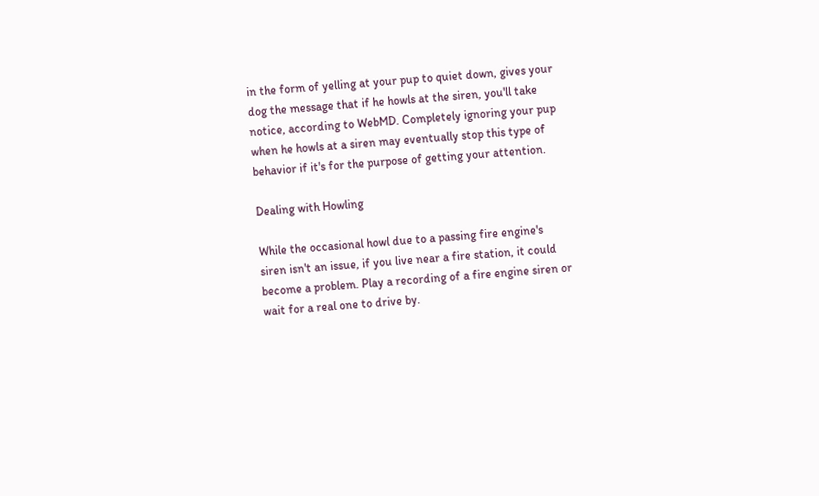in the form of yelling at your pup to quiet down, gives your dog the message that if he howls at the siren, you'll take notice, according to WebMD. Completely ignoring your pup when he howls at a siren may eventually stop this type of behavior if it's for the purpose of getting your attention.

Dealing with Howling

While the occasional howl due to a passing fire engine's siren isn't an issue, if you live near a fire station, it could become a problem. Play a recording of a fire engine siren or wait for a real one to drive by.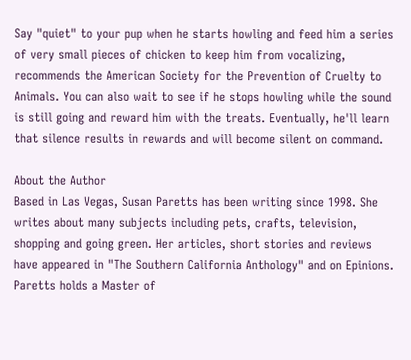Say "quiet" to your pup when he starts howling and feed him a series of very small pieces of chicken to keep him from vocalizing, recommends the American Society for the Prevention of Cruelty to Animals. You can also wait to see if he stops howling while the sound is still going and reward him with the treats. Eventually, he'll learn that silence results in rewards and will become silent on command.

About the Author
Based in Las Vegas, Susan Paretts has been writing since 1998. She writes about many subjects including pets, crafts, television, shopping and going green. Her articles, short stories and reviews have appeared in "The Southern California Anthology" and on Epinions. Paretts holds a Master of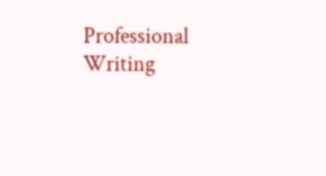Professional Writing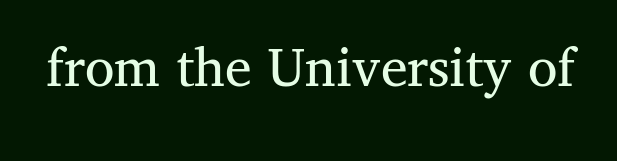from the University of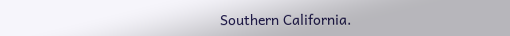Southern California.